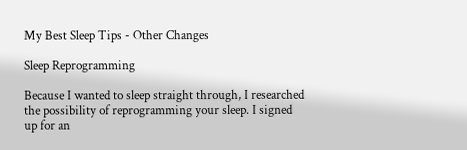My Best Sleep Tips - Other Changes

Sleep Reprogramming

Because I wanted to sleep straight through, I researched the possibility of reprogramming your sleep. I signed up for an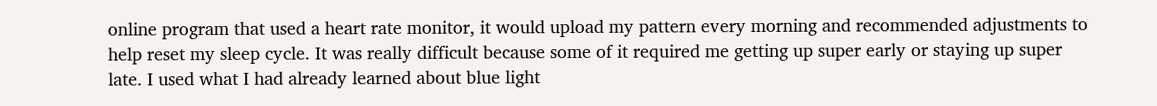online program that used a heart rate monitor, it would upload my pattern every morning and recommended adjustments to help reset my sleep cycle. It was really difficult because some of it required me getting up super early or staying up super late. I used what I had already learned about blue light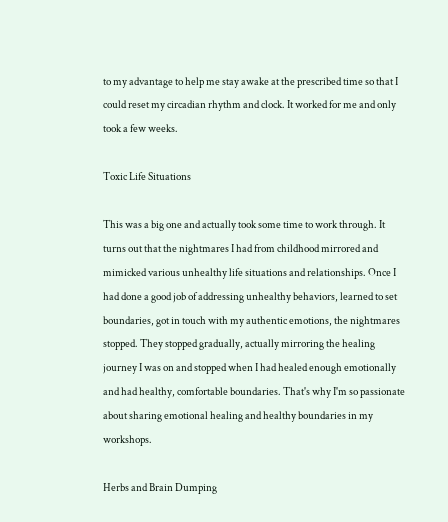to my advantage to help me stay awake at the prescribed time so that I could reset my circadian rhythm and clock. It worked for me and only took a few weeks.

Toxic Life Situations

This was a big one and actually took some time to work through. It turns out that the nightmares I had from childhood mirrored and mimicked various unhealthy life situations and relationships. Once I had done a good job of addressing unhealthy behaviors, learned to set boundaries, got in touch with my authentic emotions, the nightmares stopped. They stopped gradually, actually mirroring the healing journey I was on and stopped when I had healed enough emotionally and had healthy, comfortable boundaries. That's why I'm so passionate about sharing emotional healing and healthy boundaries in my workshops.

Herbs and Brain Dumping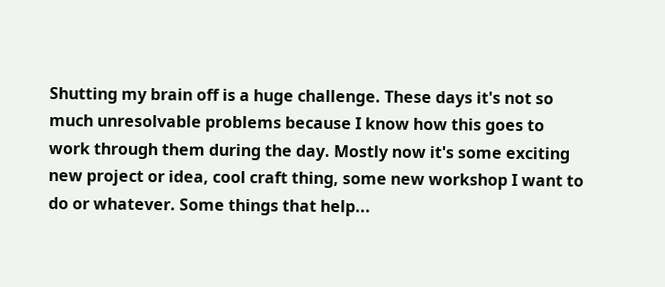Shutting my brain off is a huge challenge. These days it's not so much unresolvable problems because I know how this goes to work through them during the day. Mostly now it's some exciting new project or idea, cool craft thing, some new workshop I want to do or whatever. Some things that help...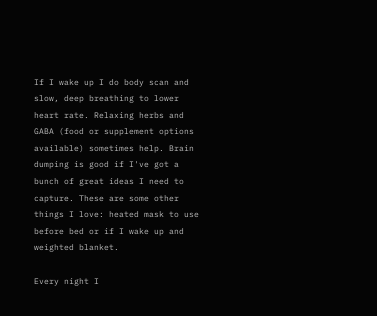If I wake up I do body scan and slow, deep breathing to lower heart rate. Relaxing herbs and GABA (food or supplement options available) sometimes help. Brain dumping is good if I've got a bunch of great ideas I need to capture. These are some other things I love: heated mask to use before bed or if I wake up and weighted blanket.

Every night I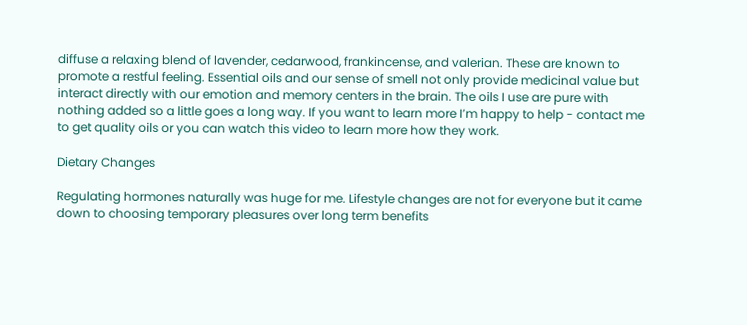diffuse a relaxing blend of lavender, cedarwood, frankincense, and valerian. These are known to promote a restful feeling. Essential oils and our sense of smell not only provide medicinal value but interact directly with our emotion and memory centers in the brain. The oils I use are pure with nothing added so a little goes a long way. If you want to learn more I’m happy to help - contact me to get quality oils or you can watch this video to learn more how they work.

Dietary Changes

Regulating hormones naturally was huge for me. Lifestyle changes are not for everyone but it came down to choosing temporary pleasures over long term benefits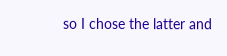so I chose the latter and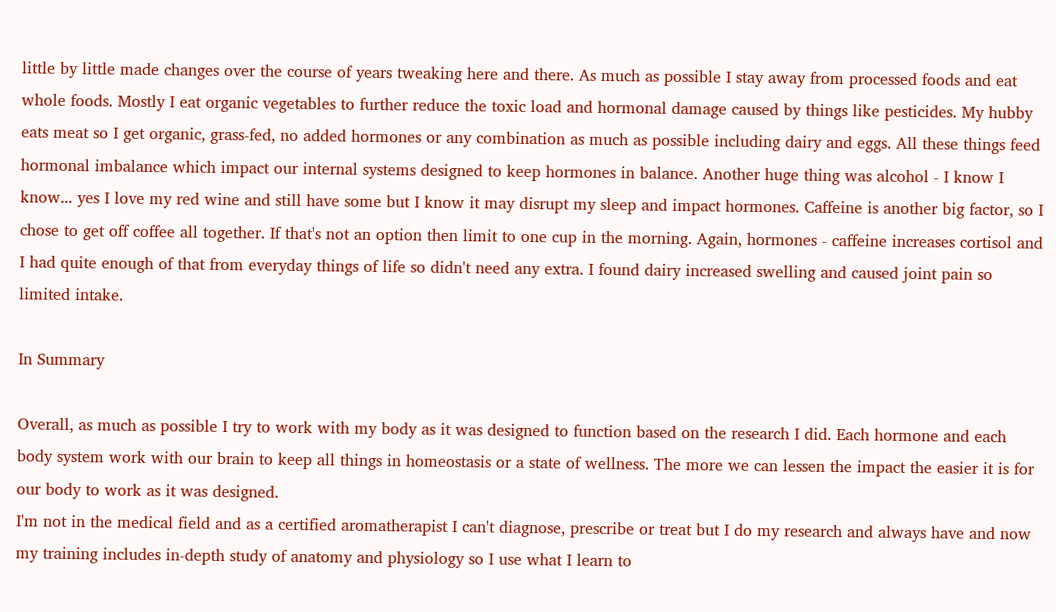little by little made changes over the course of years tweaking here and there. As much as possible I stay away from processed foods and eat whole foods. Mostly I eat organic vegetables to further reduce the toxic load and hormonal damage caused by things like pesticides. My hubby eats meat so I get organic, grass-fed, no added hormones or any combination as much as possible including dairy and eggs. All these things feed hormonal imbalance which impact our internal systems designed to keep hormones in balance. Another huge thing was alcohol - I know I know... yes I love my red wine and still have some but I know it may disrupt my sleep and impact hormones. Caffeine is another big factor, so I chose to get off coffee all together. If that's not an option then limit to one cup in the morning. Again, hormones - caffeine increases cortisol and I had quite enough of that from everyday things of life so didn't need any extra. I found dairy increased swelling and caused joint pain so limited intake.

In Summary

Overall, as much as possible I try to work with my body as it was designed to function based on the research I did. Each hormone and each body system work with our brain to keep all things in homeostasis or a state of wellness. The more we can lessen the impact the easier it is for our body to work as it was designed.
I'm not in the medical field and as a certified aromatherapist I can't diagnose, prescribe or treat but I do my research and always have and now my training includes in-depth study of anatomy and physiology so I use what I learn to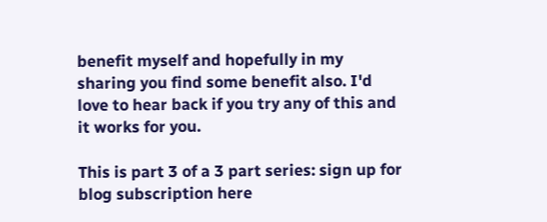benefit myself and hopefully in my sharing you find some benefit also. I'd love to hear back if you try any of this and it works for you.

This is part 3 of a 3 part series: sign up for blog subscription here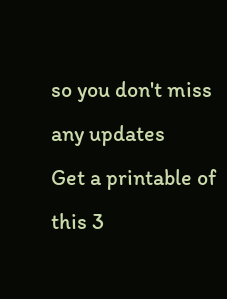so you don't miss any updates
Get a printable of this 3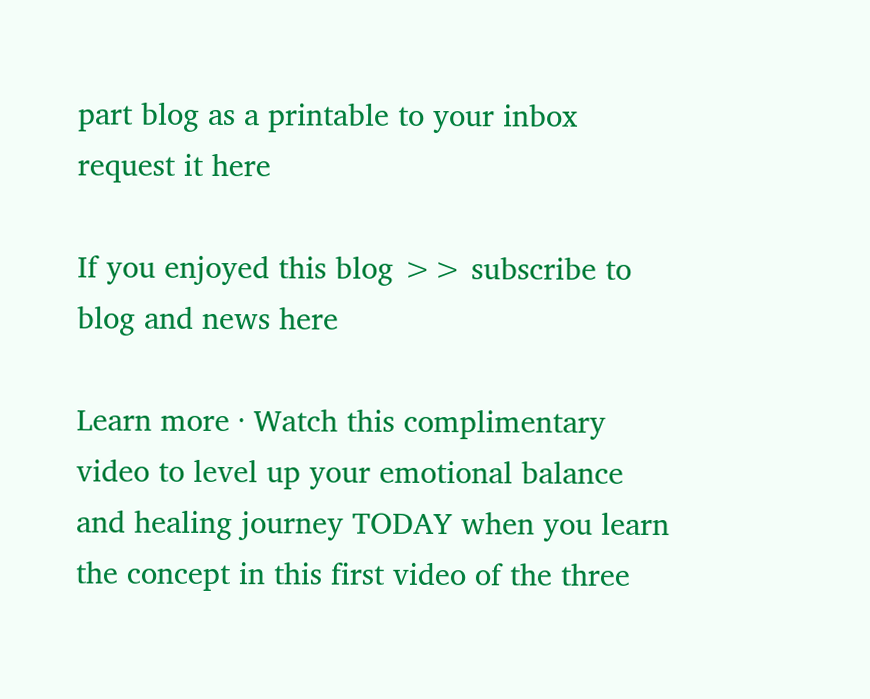part blog as a printable to your inbox request it here

If you enjoyed this blog >> subscribe to blog and news here

Learn more · Watch this complimentary video to level up your emotional balance and healing journey TODAY when you learn the concept in this first video of the three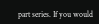part series. If you would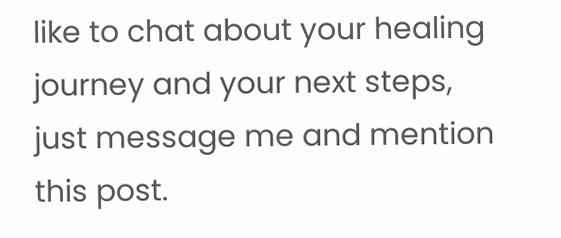like to chat about your healing journey and your next steps, just message me and mention this post.